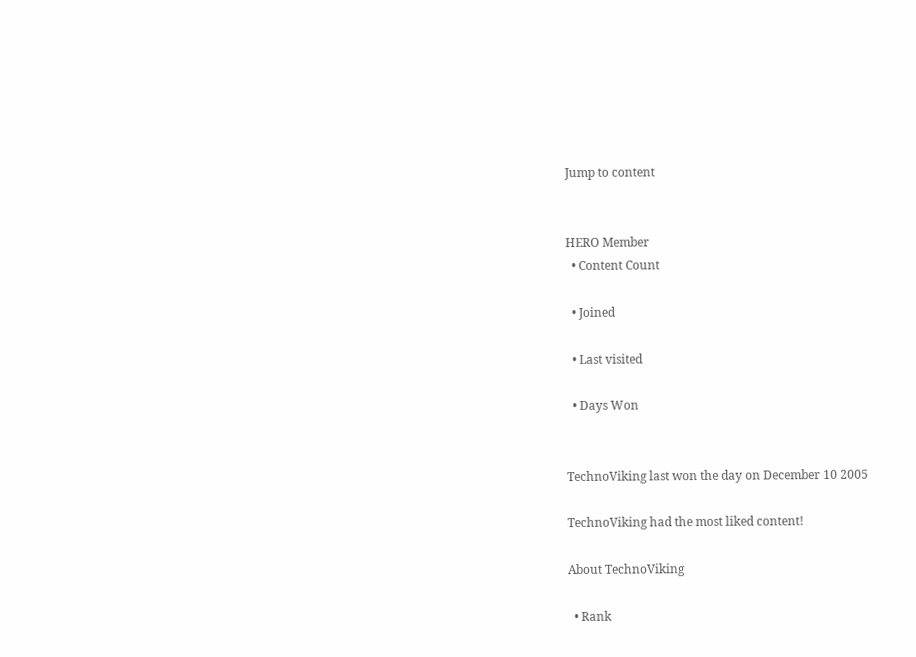Jump to content


HERO Member
  • Content Count

  • Joined

  • Last visited

  • Days Won


TechnoViking last won the day on December 10 2005

TechnoViking had the most liked content!

About TechnoViking

  • Rank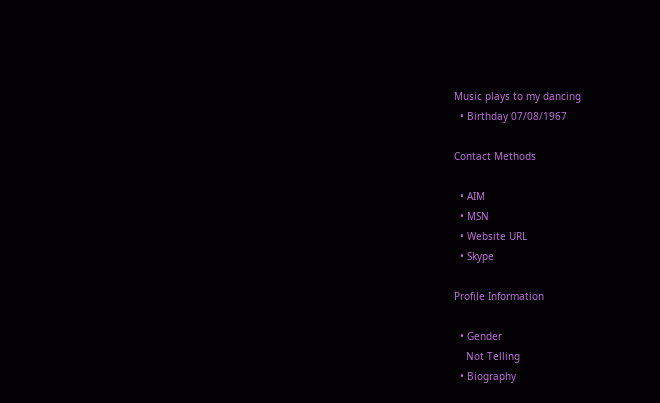Music plays to my dancing
  • Birthday 07/08/1967

Contact Methods

  • AIM
  • MSN
  • Website URL
  • Skype

Profile Information

  • Gender
    Not Telling
  • Biography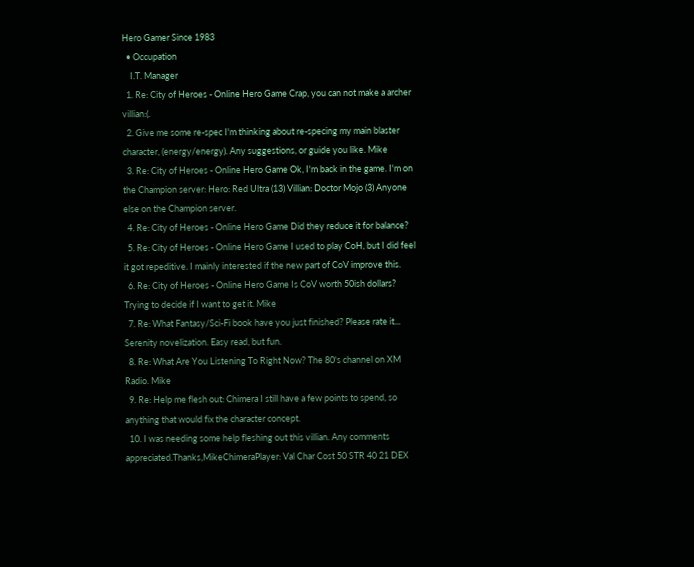Hero Gamer Since 1983
  • Occupation
    I.T. Manager
  1. Re: City of Heroes - Online Hero Game Crap, you can not make a archer villian:(.
  2. Give me some re-spec I'm thinking about re-specing my main blaster character, (energy/energy). Any suggestions, or guide you like. Mike
  3. Re: City of Heroes - Online Hero Game Ok, I'm back in the game. I'm on the Champion server: Hero: Red Ultra (13) Villian: Doctor Mojo (3) Anyone else on the Champion server.
  4. Re: City of Heroes - Online Hero Game Did they reduce it for balance?
  5. Re: City of Heroes - Online Hero Game I used to play CoH, but I did feel it got repeditive. I mainly interested if the new part of CoV improve this.
  6. Re: City of Heroes - Online Hero Game Is CoV worth 50ish dollars? Trying to decide if I want to get it. Mike
  7. Re: What Fantasy/Sci-Fi book have you just finished? Please rate it... Serenity novelization. Easy read, but fun.
  8. Re: What Are You Listening To Right Now? The 80's channel on XM Radio. Mike
  9. Re: Help me flesh out: Chimera I still have a few points to spend, so anything that would fix the character concept.
  10. I was needing some help fleshing out this villian. Any comments appreciated.Thanks,MikeChimeraPlayer: Val Char Cost 50 STR 40 21 DEX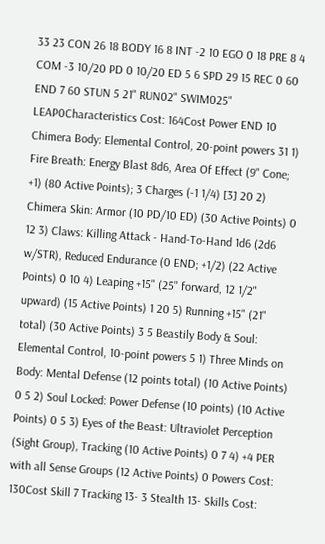33 23 CON 26 18 BODY 16 8 INT -2 10 EGO 0 18 PRE 8 4 COM -3 10/20 PD 0 10/20 ED 5 6 SPD 29 15 REC 0 60 END 7 60 STUN 5 21" RUN02" SWIM025" LEAP0Characteristics Cost: 164Cost Power END 10 Chimera Body: Elemental Control, 20-point powers 31 1) Fire Breath: Energy Blast 8d6, Area Of Effect (9" Cone; +1) (80 Active Points); 3 Charges (-1 1/4) [3] 20 2) Chimera Skin: Armor (10 PD/10 ED) (30 Active Points) 0 12 3) Claws: Killing Attack - Hand-To-Hand 1d6 (2d6 w/STR), Reduced Endurance (0 END; +1/2) (22 Active Points) 0 10 4) Leaping +15" (25" forward, 12 1/2" upward) (15 Active Points) 1 20 5) Running +15" (21" total) (30 Active Points) 3 5 Beastily Body & Soul: Elemental Control, 10-point powers 5 1) Three Minds on Body: Mental Defense (12 points total) (10 Active Points) 0 5 2) Soul Locked: Power Defense (10 points) (10 Active Points) 0 5 3) Eyes of the Beast: Ultraviolet Perception (Sight Group), Tracking (10 Active Points) 0 7 4) +4 PER with all Sense Groups (12 Active Points) 0 Powers Cost: 130Cost Skill 7 Tracking 13- 3 Stealth 13- Skills Cost: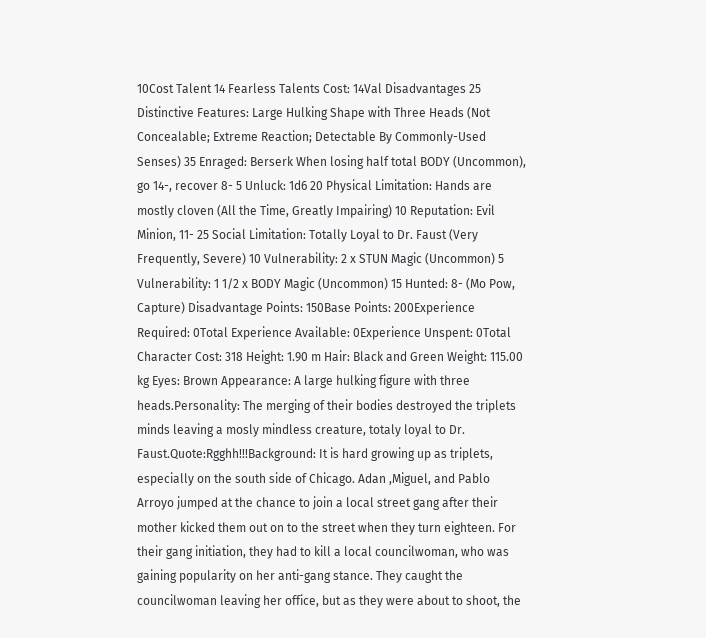10Cost Talent 14 Fearless Talents Cost: 14Val Disadvantages 25 Distinctive Features: Large Hulking Shape with Three Heads (Not Concealable; Extreme Reaction; Detectable By Commonly-Used Senses) 35 Enraged: Berserk When losing half total BODY (Uncommon), go 14-, recover 8- 5 Unluck: 1d6 20 Physical Limitation: Hands are mostly cloven (All the Time, Greatly Impairing) 10 Reputation: Evil Minion, 11- 25 Social Limitation: Totally Loyal to Dr. Faust (Very Frequently, Severe) 10 Vulnerability: 2 x STUN Magic (Uncommon) 5 Vulnerability: 1 1/2 x BODY Magic (Uncommon) 15 Hunted: 8- (Mo Pow, Capture) Disadvantage Points: 150Base Points: 200Experience Required: 0Total Experience Available: 0Experience Unspent: 0Total Character Cost: 318 Height: 1.90 m Hair: Black and Green Weight: 115.00 kg Eyes: Brown Appearance: A large hulking figure with three heads.Personality: The merging of their bodies destroyed the triplets minds leaving a mosly mindless creature, totaly loyal to Dr. Faust.Quote:Rgghh!!!Background: It is hard growing up as triplets, especially on the south side of Chicago. Adan ,Miguel, and Pablo Arroyo jumped at the chance to join a local street gang after their mother kicked them out on to the street when they turn eighteen. For their gang initiation, they had to kill a local councilwoman, who was gaining popularity on her anti-gang stance. They caught the councilwoman leaving her office, but as they were about to shoot, the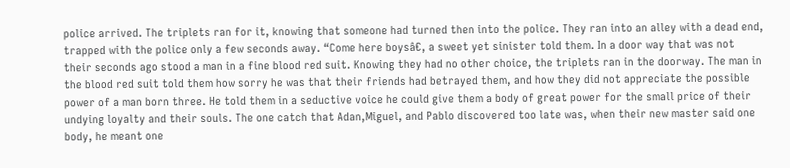police arrived. The triplets ran for it, knowing that someone had turned then into the police. They ran into an alley with a dead end, trapped with the police only a few seconds away. “Come here boysâ€, a sweet yet sinister told them. In a door way that was not their seconds ago stood a man in a fine blood red suit. Knowing they had no other choice, the triplets ran in the doorway. The man in the blood red suit told them how sorry he was that their friends had betrayed them, and how they did not appreciate the possible power of a man born three. He told them in a seductive voice he could give them a body of great power for the small price of their undying loyalty and their souls. The one catch that Adan,Miguel, and Pablo discovered too late was, when their new master said one body, he meant one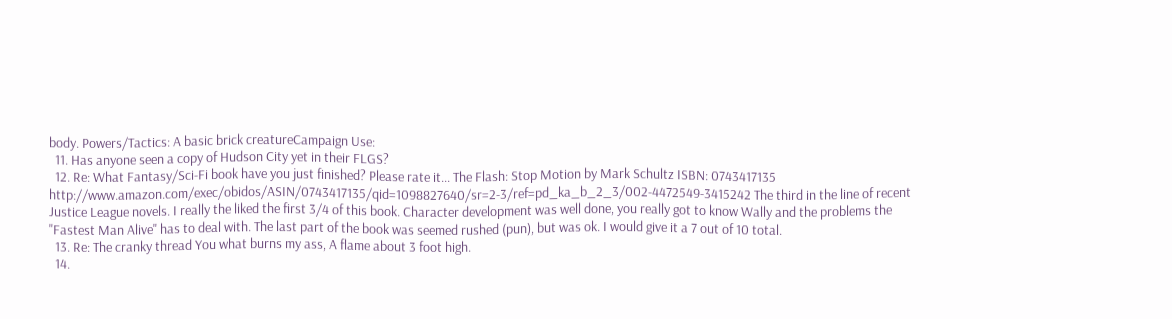body. Powers/Tactics: A basic brick creatureCampaign Use:
  11. Has anyone seen a copy of Hudson City yet in their FLGS?
  12. Re: What Fantasy/Sci-Fi book have you just finished? Please rate it... The Flash: Stop Motion by Mark Schultz ISBN: 0743417135 http://www.amazon.com/exec/obidos/ASIN/0743417135/qid=1098827640/sr=2-3/ref=pd_ka_b_2_3/002-4472549-3415242 The third in the line of recent Justice League novels. I really the liked the first 3/4 of this book. Character development was well done, you really got to know Wally and the problems the "Fastest Man Alive" has to deal with. The last part of the book was seemed rushed (pun), but was ok. I would give it a 7 out of 10 total.
  13. Re: The cranky thread You what burns my ass, A flame about 3 foot high.
  14.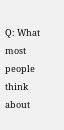Q: What most people think about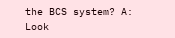the BCS system? A: Look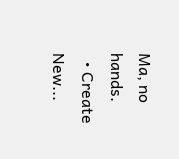Ma, no hands.
  • Create New...